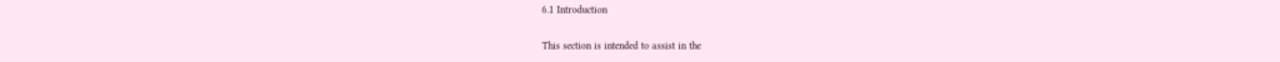6.1 Introduction

This section is intended to assist in the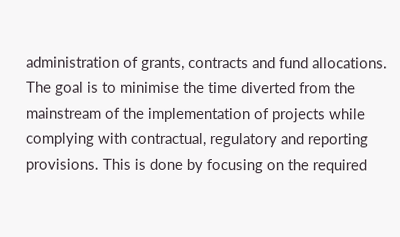administration of grants, contracts and fund allocations.   The goal is to minimise the time diverted from the mainstream of the implementation of projects while complying with contractual, regulatory and reporting provisions. This is done by focusing on the required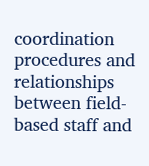coordination procedures and relationships between field-based staff and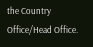the Country Office/Head Office.